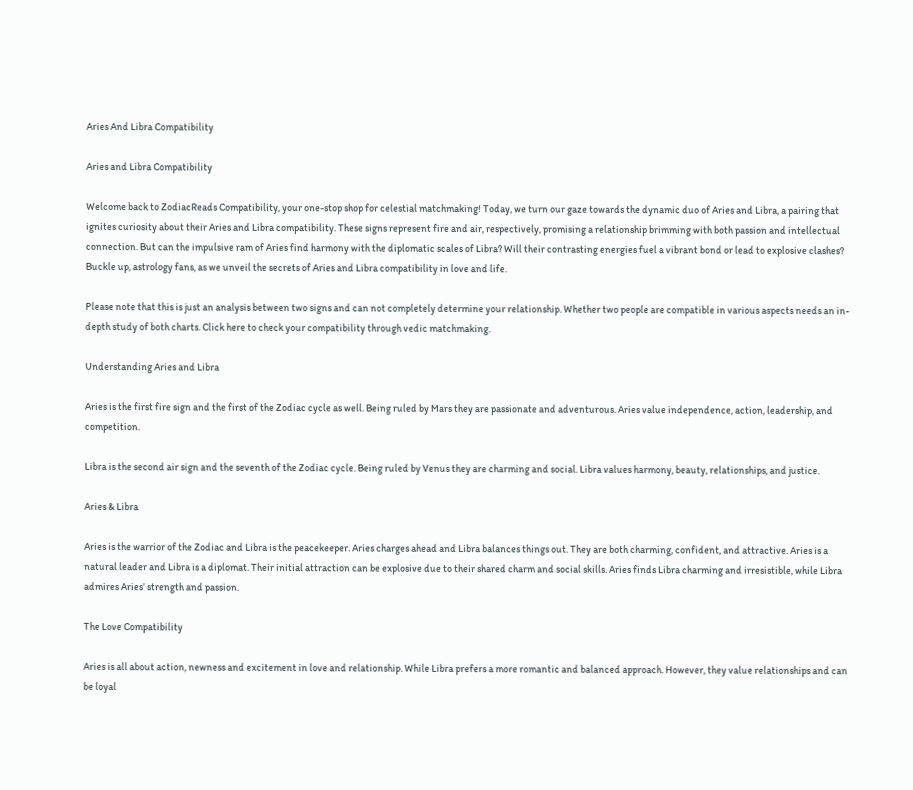Aries And Libra Compatibility

Aries and Libra Compatibility

Welcome back to ZodiacReads Compatibility, your one-stop shop for celestial matchmaking! Today, we turn our gaze towards the dynamic duo of Aries and Libra, a pairing that ignites curiosity about their Aries and Libra compatibility. These signs represent fire and air, respectively, promising a relationship brimming with both passion and intellectual connection. But can the impulsive ram of Aries find harmony with the diplomatic scales of Libra? Will their contrasting energies fuel a vibrant bond or lead to explosive clashes? Buckle up, astrology fans, as we unveil the secrets of Aries and Libra compatibility in love and life.

Please note that this is just an analysis between two signs and can not completely determine your relationship. Whether two people are compatible in various aspects needs an in-depth study of both charts. Click here to check your compatibility through vedic matchmaking.

Understanding Aries and Libra

Aries is the first fire sign and the first of the Zodiac cycle as well. Being ruled by Mars they are passionate and adventurous. Aries value independence, action, leadership, and competition.

Libra is the second air sign and the seventh of the Zodiac cycle. Being ruled by Venus they are charming and social. Libra values harmony, beauty, relationships, and justice.

Aries & Libra

Aries is the warrior of the Zodiac and Libra is the peacekeeper. Aries charges ahead and Libra balances things out. They are both charming, confident, and attractive. Aries is a natural leader and Libra is a diplomat. Their initial attraction can be explosive due to their shared charm and social skills. Aries finds Libra charming and irresistible, while Libra admires Aries’ strength and passion.

The Love Compatibility

Aries is all about action, newness and excitement in love and relationship. While Libra prefers a more romantic and balanced approach. However, they value relationships and can be loyal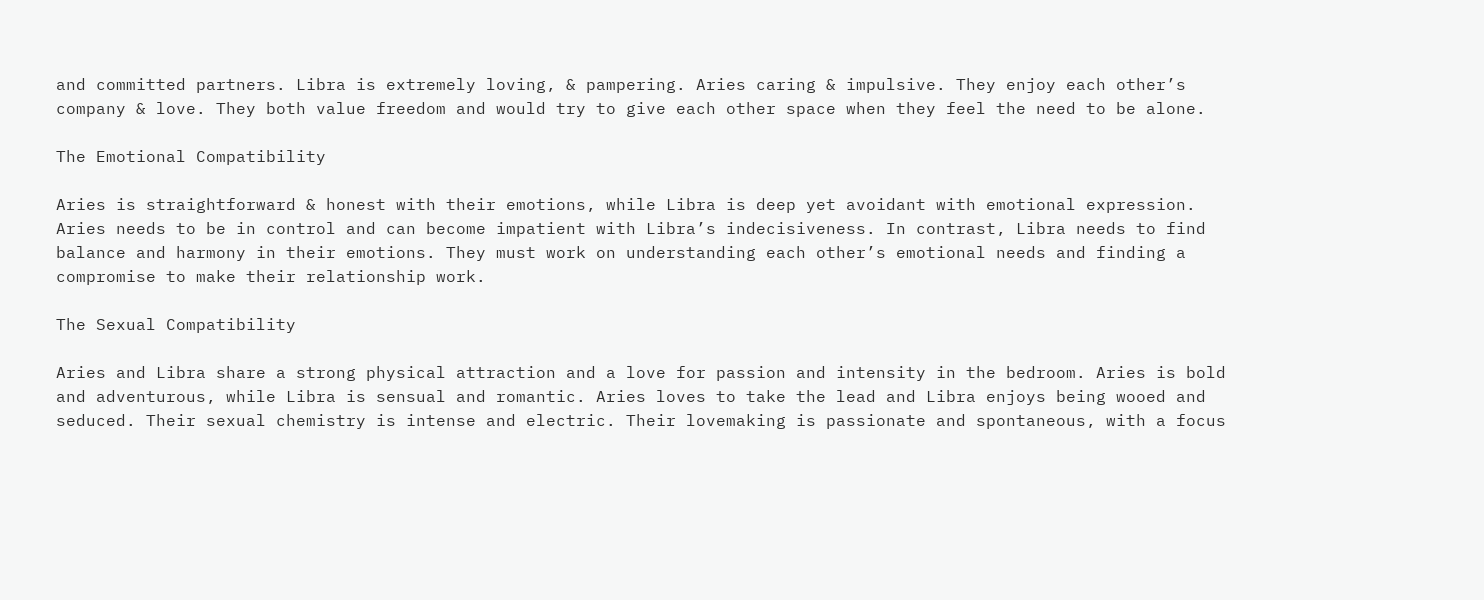and committed partners. Libra is extremely loving, & pampering. Aries caring & impulsive. They enjoy each other’s company & love. They both value freedom and would try to give each other space when they feel the need to be alone.

The Emotional Compatibility

Aries is straightforward & honest with their emotions, while Libra is deep yet avoidant with emotional expression. Aries needs to be in control and can become impatient with Libra’s indecisiveness. In contrast, Libra needs to find balance and harmony in their emotions. They must work on understanding each other’s emotional needs and finding a compromise to make their relationship work.

The Sexual Compatibility

Aries and Libra share a strong physical attraction and a love for passion and intensity in the bedroom. Aries is bold and adventurous, while Libra is sensual and romantic. Aries loves to take the lead and Libra enjoys being wooed and seduced. Their sexual chemistry is intense and electric. Their lovemaking is passionate and spontaneous, with a focus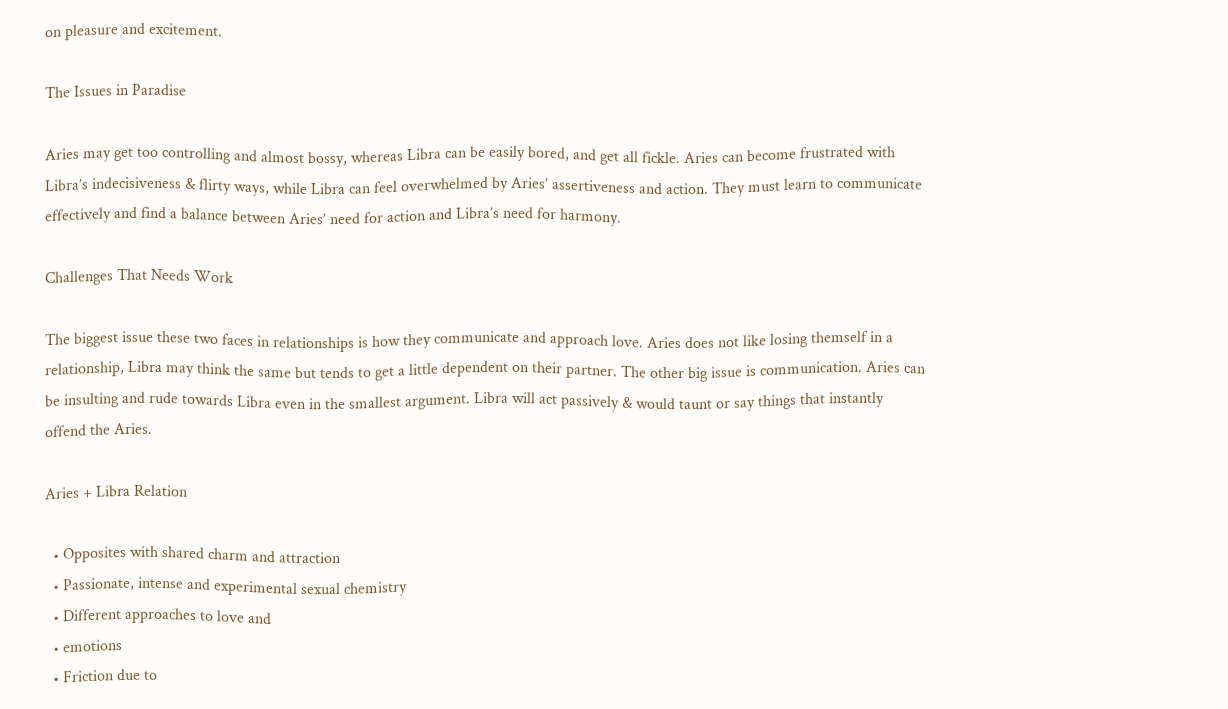on pleasure and excitement.

The Issues in Paradise

Aries may get too controlling and almost bossy, whereas Libra can be easily bored, and get all fickle. Aries can become frustrated with Libra’s indecisiveness & flirty ways, while Libra can feel overwhelmed by Aries’ assertiveness and action. They must learn to communicate effectively and find a balance between Aries’ need for action and Libra’s need for harmony.

Challenges That Needs Work

The biggest issue these two faces in relationships is how they communicate and approach love. Aries does not like losing themself in a relationship, Libra may think the same but tends to get a little dependent on their partner. The other big issue is communication. Aries can be insulting and rude towards Libra even in the smallest argument. Libra will act passively & would taunt or say things that instantly offend the Aries.

Aries + Libra Relation

  • Opposites with shared charm and attraction
  • Passionate, intense and experimental sexual chemistry
  • Different approaches to love and
  • emotions
  • Friction due to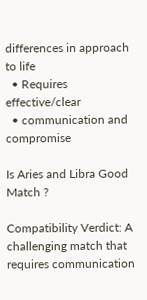differences in approach to life
  • Requires effective/clear
  • communication and compromise

Is Aries and Libra Good Match ?

Compatibility Verdict: A challenging match that requires communication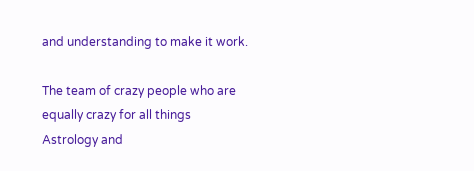and understanding to make it work.

The team of crazy people who are equally crazy for all things Astrology and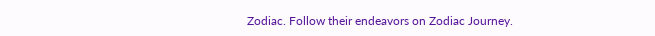Zodiac. Follow their endeavors on Zodiac Journey.